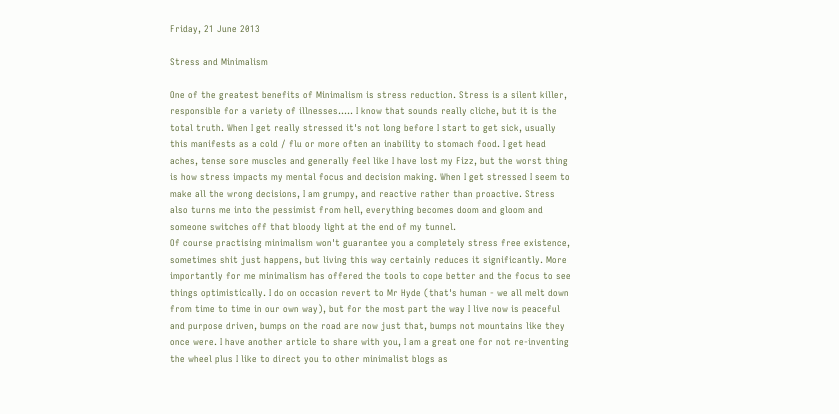Friday, 21 June 2013

Stress and Minimalism

One of the greatest benefits of Minimalism is stress reduction. Stress is a silent killer, responsible for a variety of illnesses..... I know that sounds really cliche, but it is the total truth. When I get really stressed it's not long before I start to get sick, usually this manifests as a cold / flu or more often an inability to stomach food. I get head aches, tense sore muscles and generally feel like I have lost my Fizz, but the worst thing is how stress impacts my mental focus and decision making. When I get stressed I seem to make all the wrong decisions, I am grumpy, and reactive rather than proactive. Stress also turns me into the pessimist from hell, everything becomes doom and gloom and someone switches off that bloody light at the end of my tunnel.
Of course practising minimalism won't guarantee you a completely stress free existence, sometimes shit just happens, but living this way certainly reduces it significantly. More importantly for me minimalism has offered the tools to cope better and the focus to see things optimistically. I do on occasion revert to Mr Hyde (that's human - we all melt down from time to time in our own way), but for the most part the way I live now is peaceful and purpose driven, bumps on the road are now just that, bumps not mountains like they once were. I have another article to share with you, I am a great one for not re-inventing the wheel plus I like to direct you to other minimalist blogs as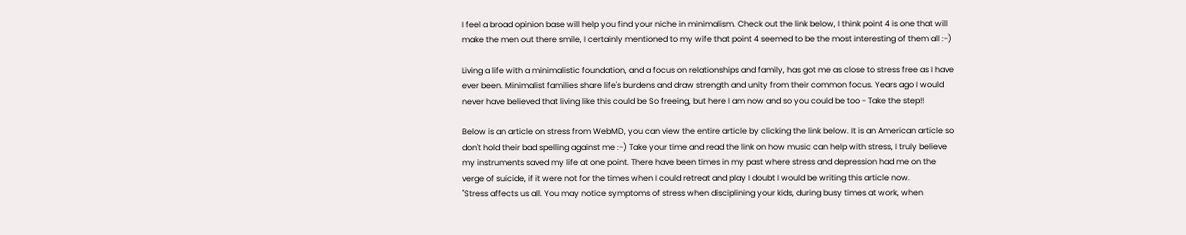I feel a broad opinion base will help you find your niche in minimalism. Check out the link below, I think point 4 is one that will make the men out there smile, I certainly mentioned to my wife that point 4 seemed to be the most interesting of them all :-)

Living a life with a minimalistic foundation, and a focus on relationships and family, has got me as close to stress free as I have ever been. Minimalist families share life's burdens and draw strength and unity from their common focus. Years ago I would never have believed that living like this could be So freeing, but here I am now and so you could be too - Take the step!!

Below is an article on stress from WebMD, you can view the entire article by clicking the link below. It is an American article so don't hold their bad spelling against me :-) Take your time and read the link on how music can help with stress, I truly believe my instruments saved my life at one point. There have been times in my past where stress and depression had me on the verge of suicide, if it were not for the times when I could retreat and play I doubt I would be writing this article now.
"Stress affects us all. You may notice symptoms of stress when disciplining your kids, during busy times at work, when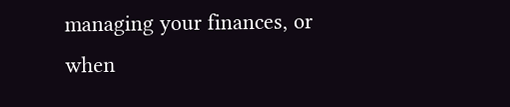managing your finances, or when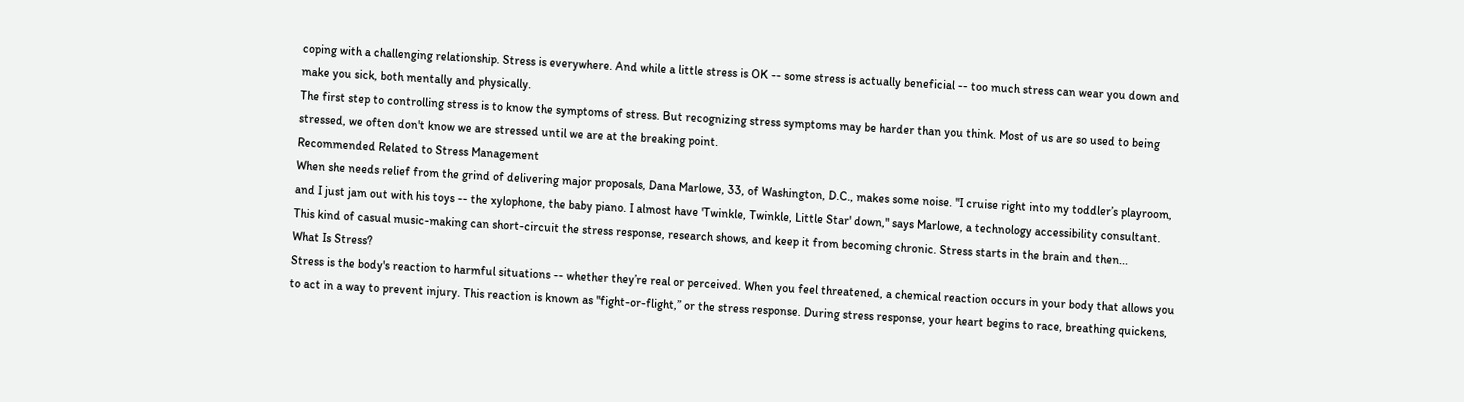coping with a challenging relationship. Stress is everywhere. And while a little stress is OK -- some stress is actually beneficial -- too much stress can wear you down and make you sick, both mentally and physically.
The first step to controlling stress is to know the symptoms of stress. But recognizing stress symptoms may be harder than you think. Most of us are so used to being stressed, we often don't know we are stressed until we are at the breaking point.
Recommended Related to Stress Management
When she needs relief from the grind of delivering major proposals, Dana Marlowe, 33, of Washington, D.C., makes some noise. "I cruise right into my toddler’s playroom, and I just jam out with his toys -- the xylophone, the baby piano. I almost have 'Twinkle, Twinkle, Little Star' down," says Marlowe, a technology accessibility consultant. This kind of casual music-making can short-circuit the stress response, research shows, and keep it from becoming chronic. Stress starts in the brain and then...
What Is Stress?
Stress is the body's reaction to harmful situations -- whether they’re real or perceived. When you feel threatened, a chemical reaction occurs in your body that allows you to act in a way to prevent injury. This reaction is known as "fight-or-flight,” or the stress response. During stress response, your heart begins to race, breathing quickens,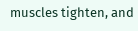muscles tighten, and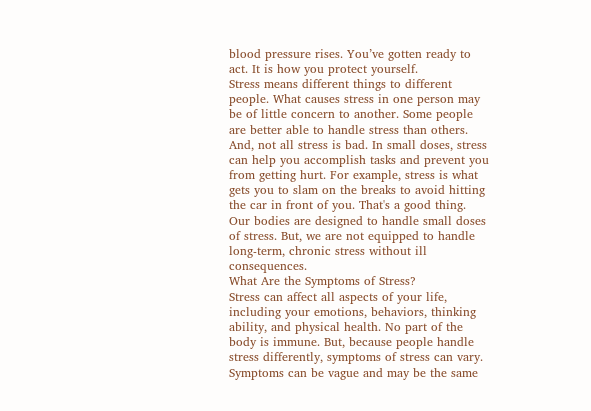blood pressure rises. You’ve gotten ready to act. It is how you protect yourself.
Stress means different things to different people. What causes stress in one person may be of little concern to another. Some people are better able to handle stress than others. And, not all stress is bad. In small doses, stress can help you accomplish tasks and prevent you from getting hurt. For example, stress is what gets you to slam on the breaks to avoid hitting the car in front of you. That's a good thing.
Our bodies are designed to handle small doses of stress. But, we are not equipped to handle long-term, chronic stress without ill consequences.
What Are the Symptoms of Stress?
Stress can affect all aspects of your life, including your emotions, behaviors, thinking ability, and physical health. No part of the body is immune. But, because people handle stress differently, symptoms of stress can vary. Symptoms can be vague and may be the same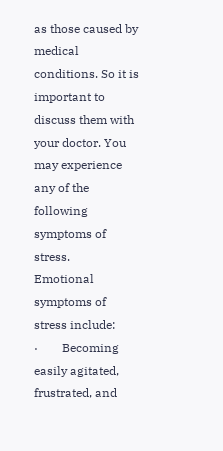as those caused by medical conditions. So it is important to discuss them with your doctor. You may experience any of the following symptoms of stress.
Emotional symptoms of stress include:
·        Becoming easily agitated, frustrated, and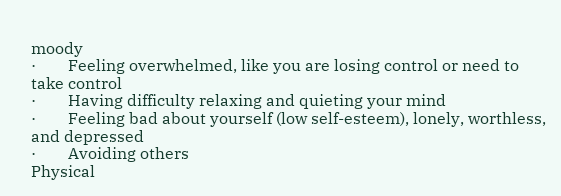moody
·        Feeling overwhelmed, like you are losing control or need to take control
·        Having difficulty relaxing and quieting your mind
·        Feeling bad about yourself (low self-esteem), lonely, worthless, and depressed
·        Avoiding others
Physical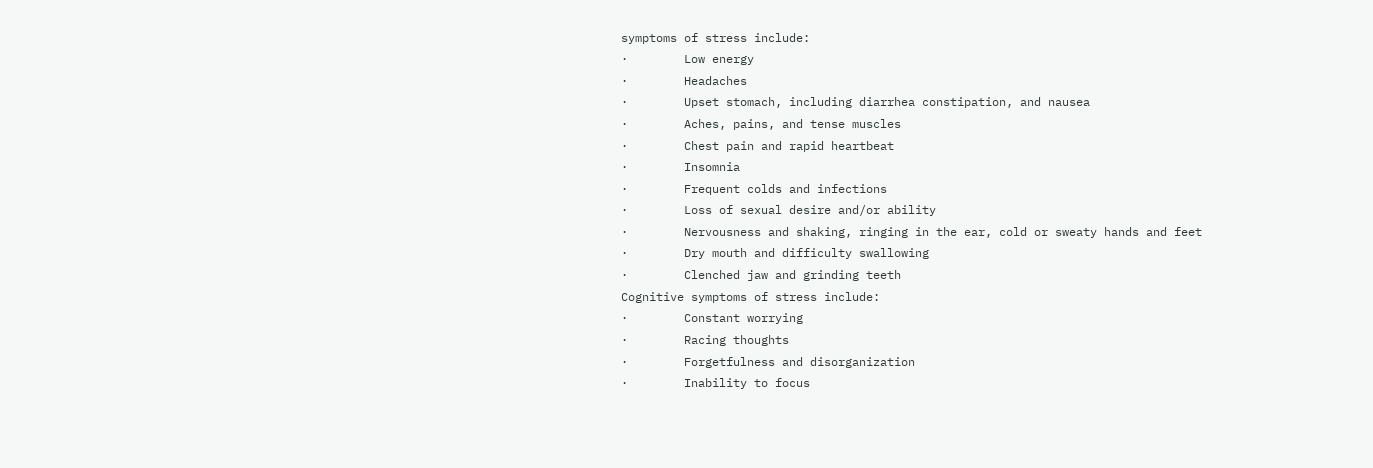symptoms of stress include:
·        Low energy
·        Headaches
·        Upset stomach, including diarrhea constipation, and nausea
·        Aches, pains, and tense muscles
·        Chest pain and rapid heartbeat
·        Insomnia
·        Frequent colds and infections
·        Loss of sexual desire and/or ability
·        Nervousness and shaking, ringing in the ear, cold or sweaty hands and feet
·        Dry mouth and difficulty swallowing
·        Clenched jaw and grinding teeth
Cognitive symptoms of stress include:
·        Constant worrying
·        Racing thoughts
·        Forgetfulness and disorganization
·        Inability to focus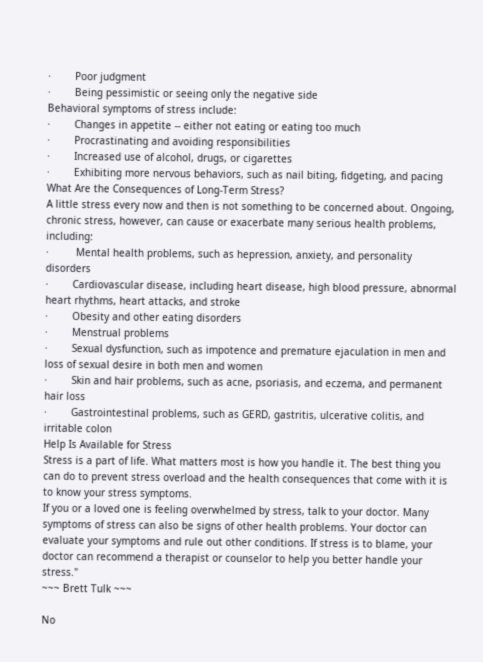·        Poor judgment
·        Being pessimistic or seeing only the negative side
Behavioral symptoms of stress include:
·        Changes in appetite -- either not eating or eating too much
·        Procrastinating and avoiding responsibilities
·        Increased use of alcohol, drugs, or cigarettes
·        Exhibiting more nervous behaviors, such as nail biting, fidgeting, and pacing
What Are the Consequences of Long-Term Stress?
A little stress every now and then is not something to be concerned about. Ongoing, chronic stress, however, can cause or exacerbate many serious health problems, including:
·         Mental health problems, such as hepression, anxiety, and personality disorders
·        Cardiovascular disease, including heart disease, high blood pressure, abnormal heart rhythms, heart attacks, and stroke
·        Obesity and other eating disorders
·        Menstrual problems
·        Sexual dysfunction, such as impotence and premature ejaculation in men and loss of sexual desire in both men and women
·        Skin and hair problems, such as acne, psoriasis, and eczema, and permanent hair loss
·        Gastrointestinal problems, such as GERD, gastritis, ulcerative colitis, and irritable colon
Help Is Available for Stress
Stress is a part of life. What matters most is how you handle it. The best thing you can do to prevent stress overload and the health consequences that come with it is to know your stress symptoms.
If you or a loved one is feeling overwhelmed by stress, talk to your doctor. Many symptoms of stress can also be signs of other health problems. Your doctor can evaluate your symptoms and rule out other conditions. If stress is to blame, your doctor can recommend a therapist or counselor to help you better handle your stress."
~~~ Brett Tulk ~~~

No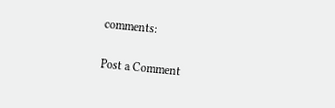comments:

Post a Comment